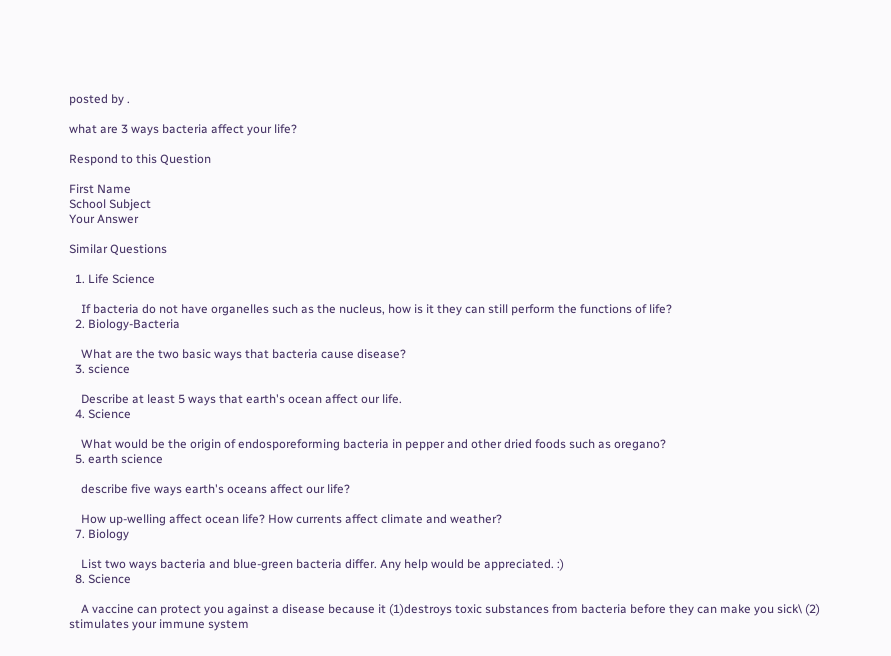posted by .

what are 3 ways bacteria affect your life?

Respond to this Question

First Name
School Subject
Your Answer

Similar Questions

  1. Life Science

    If bacteria do not have organelles such as the nucleus, how is it they can still perform the functions of life?
  2. Biology-Bacteria

    What are the two basic ways that bacteria cause disease?
  3. science

    Describe at least 5 ways that earth's ocean affect our life.
  4. Science

    What would be the origin of endosporeforming bacteria in pepper and other dried foods such as oregano?
  5. earth science

    describe five ways earth's oceans affect our life?

    How up-welling affect ocean life? How currents affect climate and weather?
  7. Biology

    List two ways bacteria and blue-green bacteria differ. Any help would be appreciated. :)
  8. Science

    A vaccine can protect you against a disease because it (1)destroys toxic substances from bacteria before they can make you sick\ (2) stimulates your immune system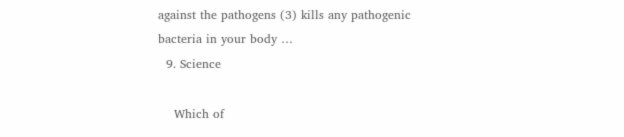against the pathogens (3) kills any pathogenic bacteria in your body …
  9. Science

    Which of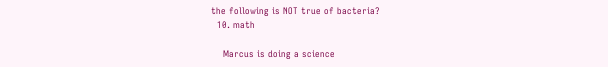the following is NOT true of bacteria?
  10. math

    Marcus is doing a science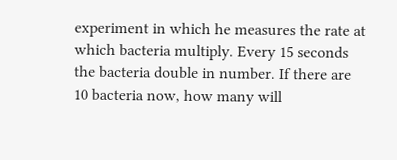experiment in which he measures the rate at which bacteria multiply. Every 15 seconds the bacteria double in number. If there are 10 bacteria now, how many will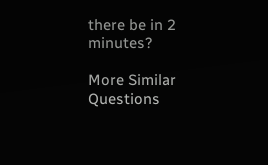there be in 2 minutes?

More Similar Questions